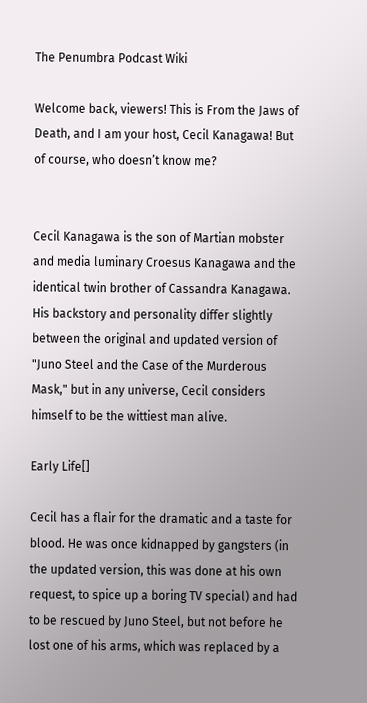The Penumbra Podcast Wiki

Welcome back, viewers! This is From the Jaws of Death, and I am your host, Cecil Kanagawa! But of course, who doesn’t know me?


Cecil Kanagawa is the son of Martian mobster and media luminary Croesus Kanagawa and the identical twin brother of Cassandra Kanagawa. His backstory and personality differ slightly between the original and updated version of "Juno Steel and the Case of the Murderous Mask," but in any universe, Cecil considers himself to be the wittiest man alive.

Early Life[]

Cecil has a flair for the dramatic and a taste for blood. He was once kidnapped by gangsters (in the updated version, this was done at his own request, to spice up a boring TV special) and had to be rescued by Juno Steel, but not before he lost one of his arms, which was replaced by a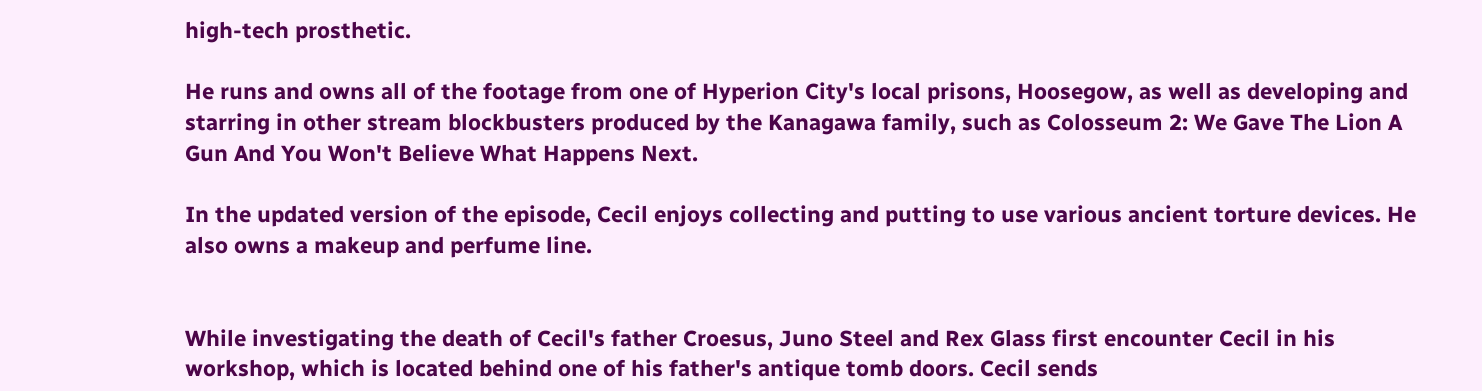high-tech prosthetic.

He runs and owns all of the footage from one of Hyperion City's local prisons, Hoosegow, as well as developing and starring in other stream blockbusters produced by the Kanagawa family, such as Colosseum 2: We Gave The Lion A Gun And You Won't Believe What Happens Next.

In the updated version of the episode, Cecil enjoys collecting and putting to use various ancient torture devices. He also owns a makeup and perfume line.


While investigating the death of Cecil's father Croesus, Juno Steel and Rex Glass first encounter Cecil in his workshop, which is located behind one of his father's antique tomb doors. Cecil sends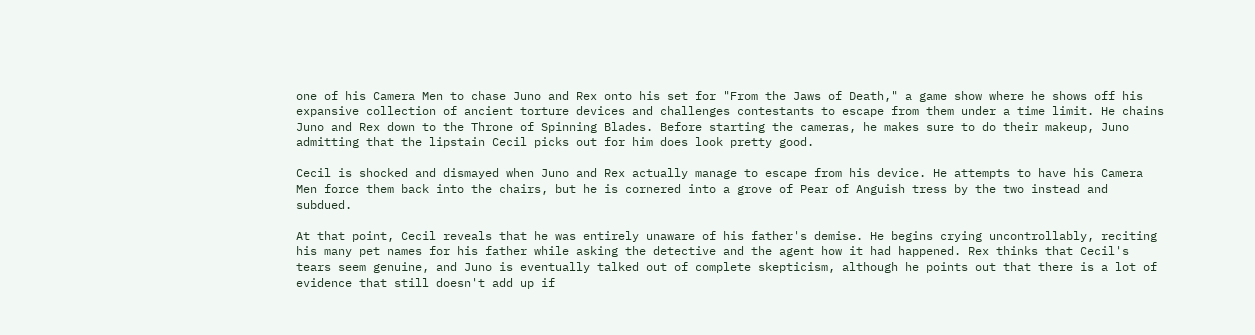one of his Camera Men to chase Juno and Rex onto his set for "From the Jaws of Death," a game show where he shows off his expansive collection of ancient torture devices and challenges contestants to escape from them under a time limit. He chains Juno and Rex down to the Throne of Spinning Blades. Before starting the cameras, he makes sure to do their makeup, Juno admitting that the lipstain Cecil picks out for him does look pretty good.

Cecil is shocked and dismayed when Juno and Rex actually manage to escape from his device. He attempts to have his Camera Men force them back into the chairs, but he is cornered into a grove of Pear of Anguish tress by the two instead and subdued.

At that point, Cecil reveals that he was entirely unaware of his father's demise. He begins crying uncontrollably, reciting his many pet names for his father while asking the detective and the agent how it had happened. Rex thinks that Cecil's tears seem genuine, and Juno is eventually talked out of complete skepticism, although he points out that there is a lot of evidence that still doesn't add up if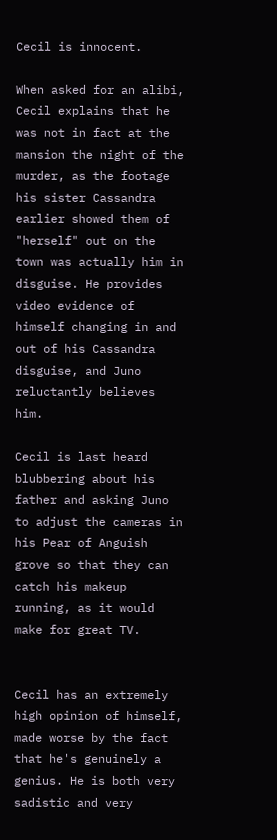Cecil is innocent.

When asked for an alibi, Cecil explains that he was not in fact at the mansion the night of the murder, as the footage his sister Cassandra earlier showed them of "herself" out on the town was actually him in disguise. He provides video evidence of himself changing in and out of his Cassandra disguise, and Juno reluctantly believes him.

Cecil is last heard blubbering about his father and asking Juno to adjust the cameras in his Pear of Anguish grove so that they can catch his makeup running, as it would make for great TV.


Cecil has an extremely high opinion of himself, made worse by the fact that he's genuinely a genius. He is both very sadistic and very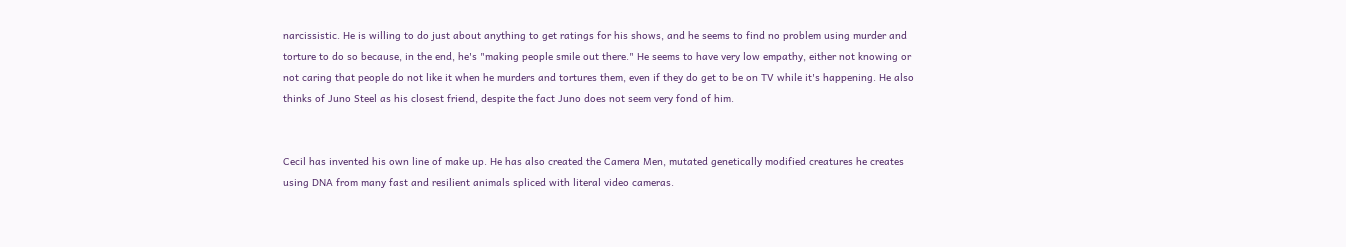narcissistic. He is willing to do just about anything to get ratings for his shows, and he seems to find no problem using murder and torture to do so because, in the end, he's "making people smile out there." He seems to have very low empathy, either not knowing or not caring that people do not like it when he murders and tortures them, even if they do get to be on TV while it's happening. He also thinks of Juno Steel as his closest friend, despite the fact Juno does not seem very fond of him.


Cecil has invented his own line of make up. He has also created the Camera Men, mutated genetically modified creatures he creates using DNA from many fast and resilient animals spliced with literal video cameras.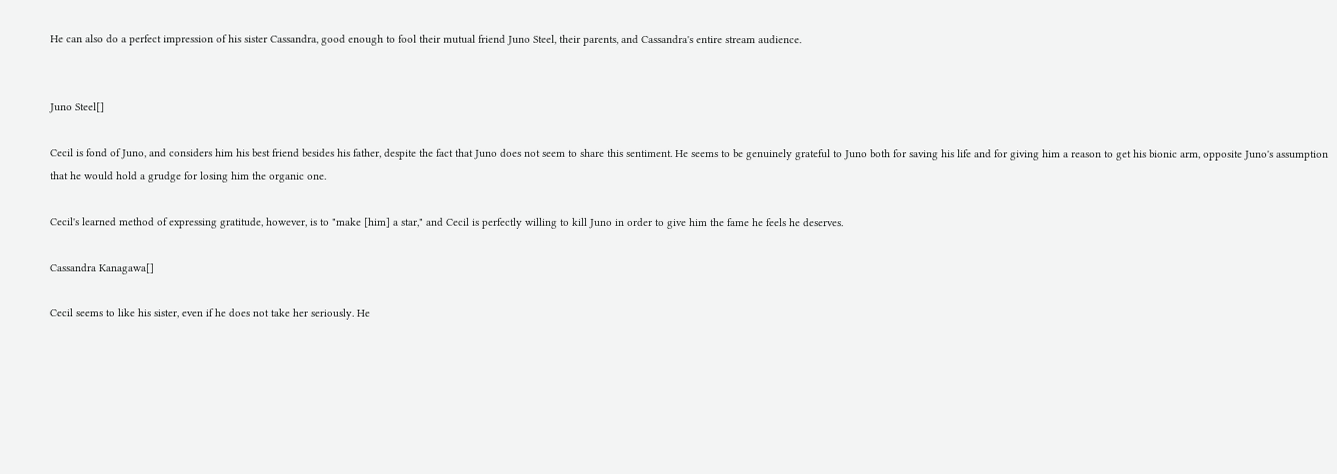He can also do a perfect impression of his sister Cassandra, good enough to fool their mutual friend Juno Steel, their parents, and Cassandra's entire stream audience.


Juno Steel[]

Cecil is fond of Juno, and considers him his best friend besides his father, despite the fact that Juno does not seem to share this sentiment. He seems to be genuinely grateful to Juno both for saving his life and for giving him a reason to get his bionic arm, opposite Juno's assumption that he would hold a grudge for losing him the organic one.

Cecil's learned method of expressing gratitude, however, is to "make [him] a star," and Cecil is perfectly willing to kill Juno in order to give him the fame he feels he deserves.

Cassandra Kanagawa[]

Cecil seems to like his sister, even if he does not take her seriously. He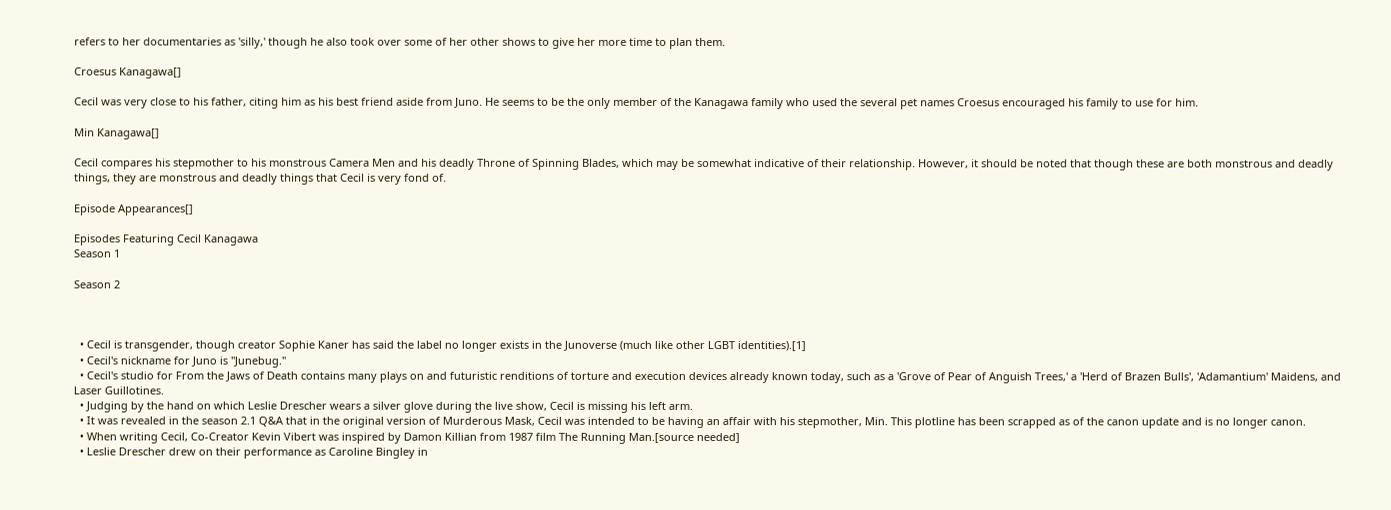refers to her documentaries as 'silly,' though he also took over some of her other shows to give her more time to plan them.

Croesus Kanagawa[]

Cecil was very close to his father, citing him as his best friend aside from Juno. He seems to be the only member of the Kanagawa family who used the several pet names Croesus encouraged his family to use for him.

Min Kanagawa[]

Cecil compares his stepmother to his monstrous Camera Men and his deadly Throne of Spinning Blades, which may be somewhat indicative of their relationship. However, it should be noted that though these are both monstrous and deadly things, they are monstrous and deadly things that Cecil is very fond of.

Episode Appearances[]

Episodes Featuring Cecil Kanagawa
Season 1

Season 2



  • Cecil is transgender, though creator Sophie Kaner has said the label no longer exists in the Junoverse (much like other LGBT identities).[1]
  • Cecil's nickname for Juno is "Junebug."
  • Cecil's studio for From the Jaws of Death contains many plays on and futuristic renditions of torture and execution devices already known today, such as a 'Grove of Pear of Anguish Trees,' a 'Herd of Brazen Bulls', 'Adamantium' Maidens, and Laser Guillotines.
  • Judging by the hand on which Leslie Drescher wears a silver glove during the live show, Cecil is missing his left arm.
  • It was revealed in the season 2.1 Q&A that in the original version of Murderous Mask, Cecil was intended to be having an affair with his stepmother, Min. This plotline has been scrapped as of the canon update and is no longer canon.
  • When writing Cecil, Co-Creator Kevin Vibert was inspired by Damon Killian from 1987 film The Running Man.[source needed]
  • Leslie Drescher drew on their performance as Caroline Bingley in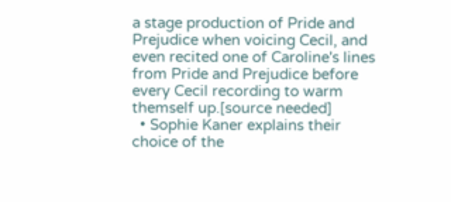a stage production of Pride and Prejudice when voicing Cecil, and even recited one of Caroline's lines from Pride and Prejudice before every Cecil recording to warm themself up.[source needed]
  • Sophie Kaner explains their choice of the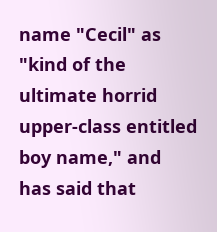name "Cecil" as "kind of the ultimate horrid upper-class entitled boy name," and has said that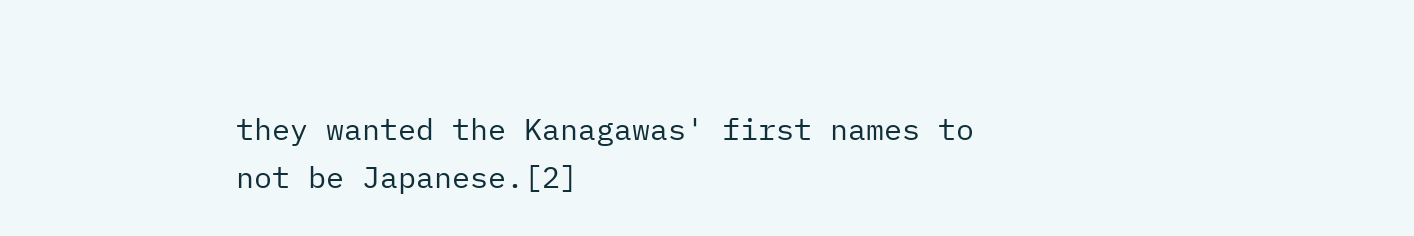they wanted the Kanagawas' first names to not be Japanese.[2]